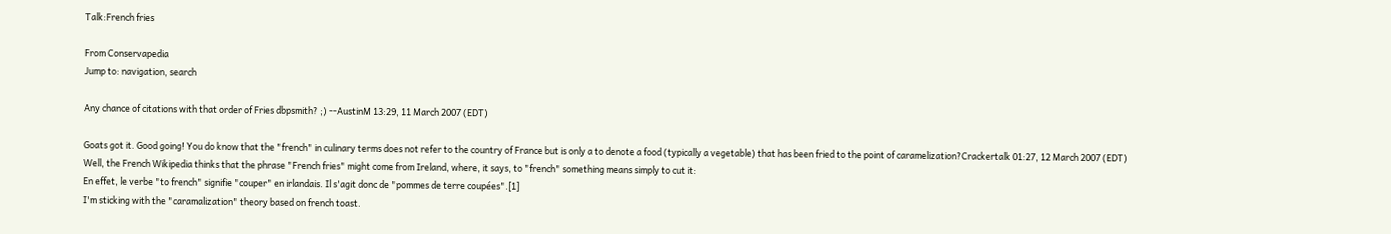Talk:French fries

From Conservapedia
Jump to: navigation, search

Any chance of citations with that order of Fries dbpsmith? ;) --AustinM 13:29, 11 March 2007 (EDT)

Goats got it. Good going! You do know that the "french" in culinary terms does not refer to the country of France but is only a to denote a food (typically a vegetable) that has been fried to the point of caramelization?Crackertalk 01:27, 12 March 2007 (EDT)
Well, the French Wikipedia thinks that the phrase "French fries" might come from Ireland, where, it says, to "french" something means simply to cut it:
En effet, le verbe "to french" signifie "couper" en irlandais. Il s'agit donc de "pommes de terre coupées".[1]
I'm sticking with the "caramalization" theory based on french toast.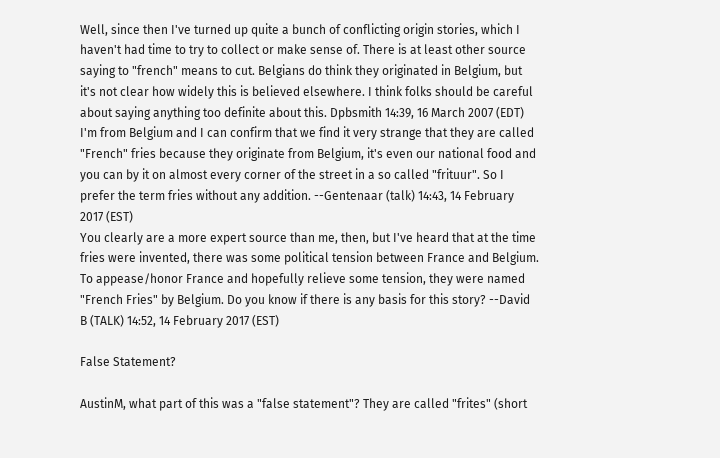Well, since then I've turned up quite a bunch of conflicting origin stories, which I haven't had time to try to collect or make sense of. There is at least other source saying to "french" means to cut. Belgians do think they originated in Belgium, but it's not clear how widely this is believed elsewhere. I think folks should be careful about saying anything too definite about this. Dpbsmith 14:39, 16 March 2007 (EDT)
I'm from Belgium and I can confirm that we find it very strange that they are called "French" fries because they originate from Belgium, it's even our national food and you can by it on almost every corner of the street in a so called "frituur". So I prefer the term fries without any addition. --Gentenaar (talk) 14:43, 14 February 2017 (EST)
You clearly are a more expert source than me, then, but I've heard that at the time fries were invented, there was some political tension between France and Belgium. To appease/honor France and hopefully relieve some tension, they were named "French Fries" by Belgium. Do you know if there is any basis for this story? --David B (TALK) 14:52, 14 February 2017 (EST)

False Statement?

AustinM, what part of this was a "false statement"? They are called "frites" (short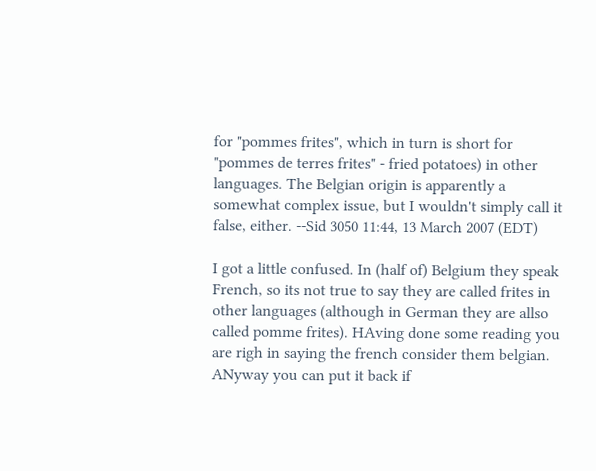for "pommes frites", which in turn is short for "pommes de terres frites" - fried potatoes) in other languages. The Belgian origin is apparently a somewhat complex issue, but I wouldn't simply call it false, either. --Sid 3050 11:44, 13 March 2007 (EDT)

I got a little confused. In (half of) Belgium they speak French, so its not true to say they are called frites in other languages (although in German they are allso called pomme frites). HAving done some reading you are righ in saying the french consider them belgian. ANyway you can put it back if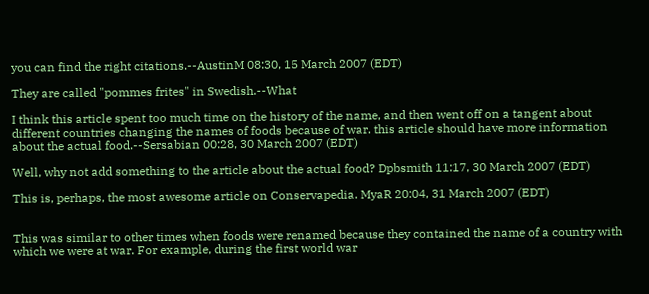you can find the right citations.--AustinM 08:30, 15 March 2007 (EDT)

They are called "pommes frites" in Swedish.--What

I think this article spent too much time on the history of the name, and then went off on a tangent about different countries changing the names of foods because of war. this article should have more information about the actual food.--Sersabian 00:28, 30 March 2007 (EDT)

Well, why not add something to the article about the actual food? Dpbsmith 11:17, 30 March 2007 (EDT)

This is, perhaps, the most awesome article on Conservapedia. MyaR 20:04, 31 March 2007 (EDT)


This was similar to other times when foods were renamed because they contained the name of a country with which we were at war. For example, during the first world war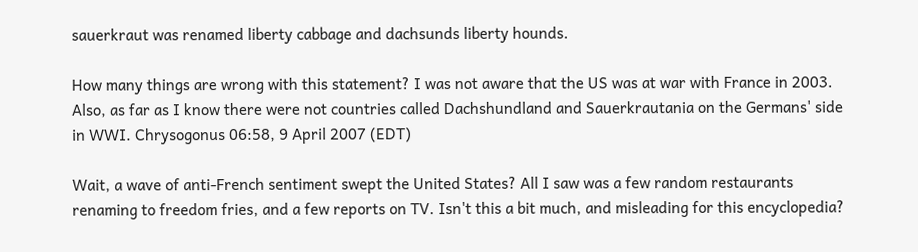sauerkraut was renamed liberty cabbage and dachsunds liberty hounds.

How many things are wrong with this statement? I was not aware that the US was at war with France in 2003. Also, as far as I know there were not countries called Dachshundland and Sauerkrautania on the Germans' side in WWI. Chrysogonus 06:58, 9 April 2007 (EDT)

Wait, a wave of anti-French sentiment swept the United States? All I saw was a few random restaurants renaming to freedom fries, and a few reports on TV. Isn't this a bit much, and misleading for this encyclopedia?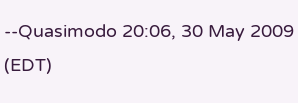--Quasimodo 20:06, 30 May 2009 (EDT)